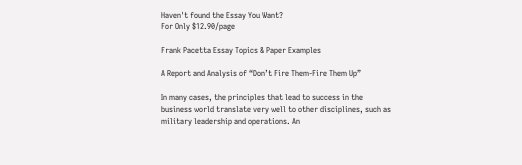Haven't found the Essay You Want?
For Only $12.90/page

Frank Pacetta Essay Topics & Paper Examples

A Report and Analysis of “Don’t Fire Them-Fire Them Up”

In many cases, the principles that lead to success in the business world translate very well to other disciplines, such as military leadership and operations. An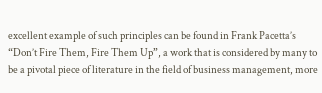excellent example of such principles can be found in Frank Pacetta’s “Don’t Fire Them, Fire Them Up”, a work that is considered by many to be a pivotal piece of literature in the field of business management, more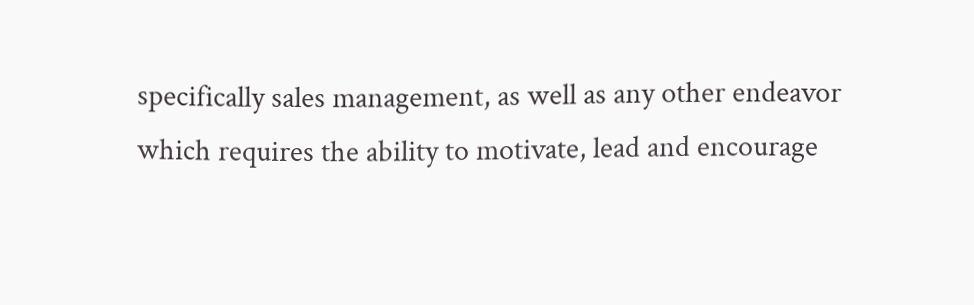specifically sales management, as well as any other endeavor which requires the ability to motivate, lead and encourage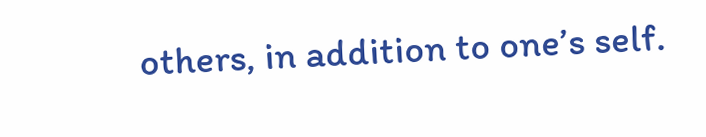others, in addition to one’s self.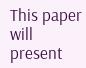This paper will present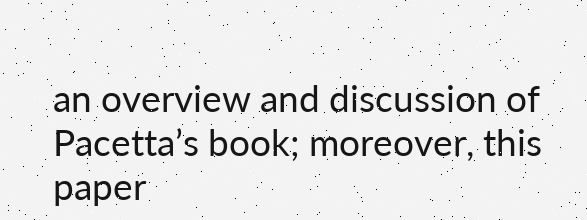an overview and discussion of Pacetta’s book; moreover, this paper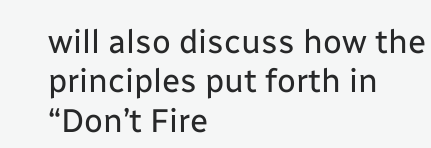will also discuss how the principles put forth in “Don’t Fire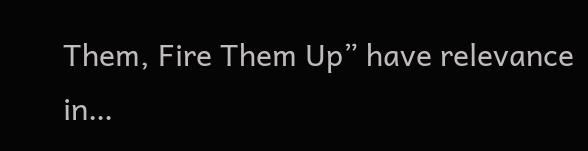Them, Fire Them Up” have relevance in…